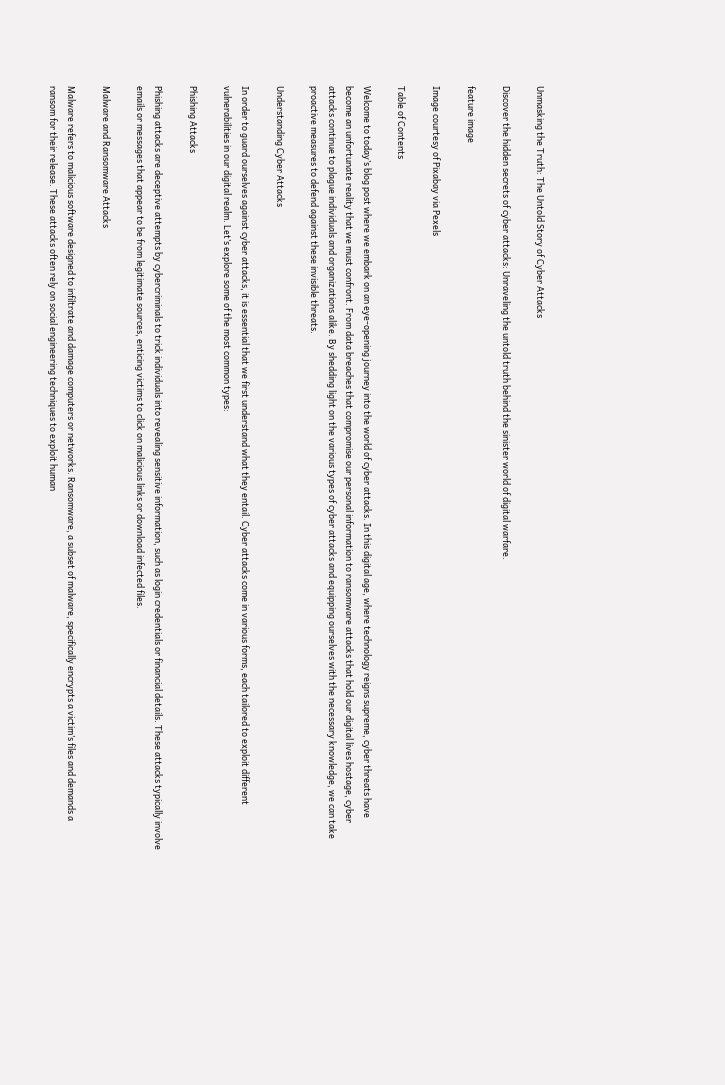Unmasking the Truth: The Untold Story of Cyber Attacks

Discover the hidden secrets of cyber attacks: Unraveling the untold truth behind the sinister world of digital warfare.

feature image

Image courtesy of Pixabay via Pexels

Table of Contents

Welcome to today’s blog post where we embark on an eye-opening journey into the world of cyber attacks. In this digital age, where technology reigns supreme, cyber threats have become an unfortunate reality that we must confront. From data breaches that compromise our personal information to ransomware attacks that hold our digital lives hostage, cyber attacks continue to plague individuals and organizations alike. By shedding light on the various types of cyber attacks and equipping ourselves with the necessary knowledge, we can take proactive measures to defend against these invisible threats.

Understanding Cyber Attacks

In order to guard ourselves against cyber attacks, it is essential that we first understand what they entail. Cyber attacks come in various forms, each tailored to exploit different vulnerabilities in our digital realm. Let’s explore some of the most common types:

Phishing Attacks

Phishing attacks are deceptive attempts by cybercriminals to trick individuals into revealing sensitive information, such as login credentials or financial details. These attacks typically involve emails or messages that appear to be from legitimate sources, enticing victims to click on malicious links or download infected files.

Malware and Ransomware Attacks

Malware refers to malicious software designed to infiltrate and damage computers or networks. Ransomware, a subset of malware, specifically encrypts a victim’s files and demands a ransom for their release. These attacks often rely on social engineering techniques to exploit human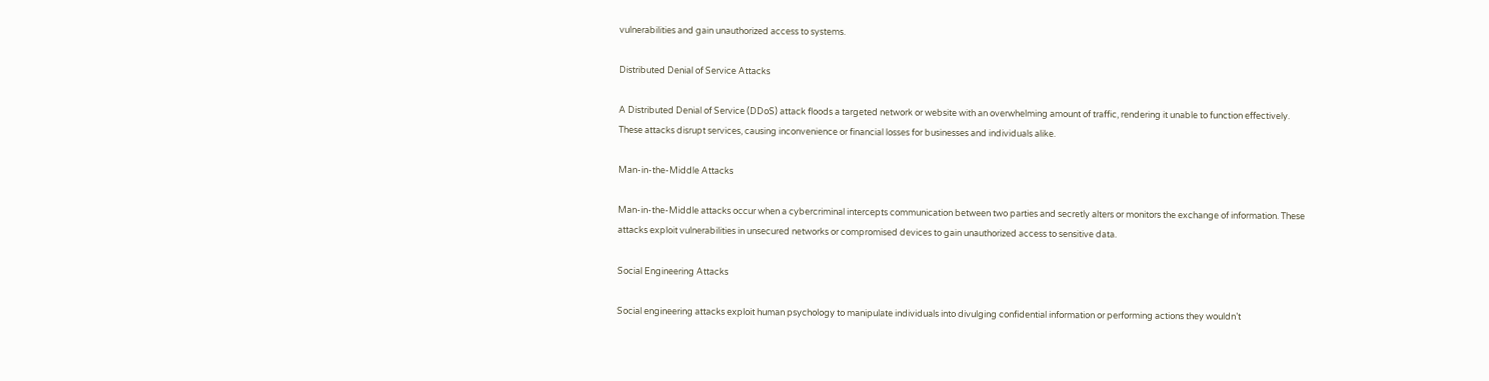vulnerabilities and gain unauthorized access to systems.

Distributed Denial of Service Attacks

A Distributed Denial of Service (DDoS) attack floods a targeted network or website with an overwhelming amount of traffic, rendering it unable to function effectively. These attacks disrupt services, causing inconvenience or financial losses for businesses and individuals alike.

Man-in-the-Middle Attacks

Man-in-the-Middle attacks occur when a cybercriminal intercepts communication between two parties and secretly alters or monitors the exchange of information. These attacks exploit vulnerabilities in unsecured networks or compromised devices to gain unauthorized access to sensitive data.

Social Engineering Attacks

Social engineering attacks exploit human psychology to manipulate individuals into divulging confidential information or performing actions they wouldn’t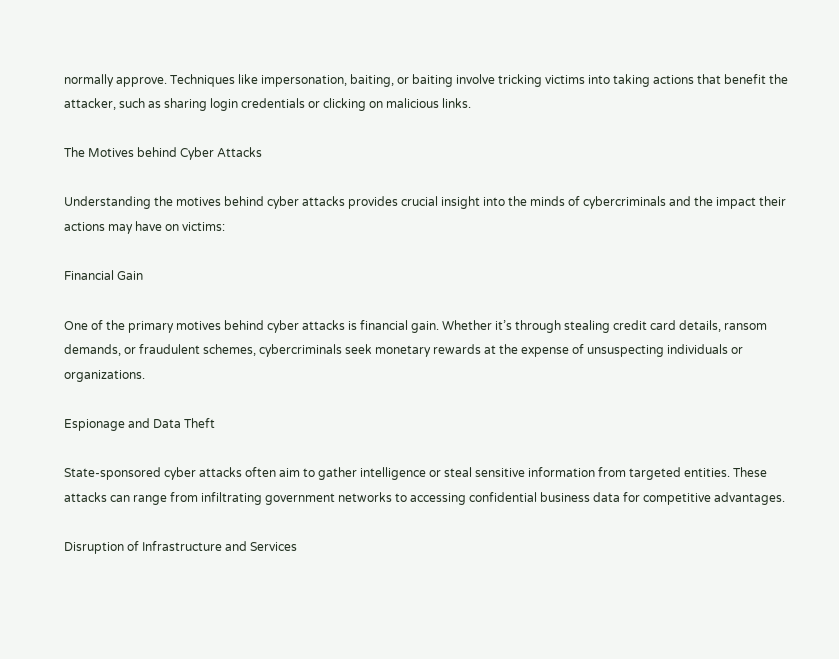normally approve. Techniques like impersonation, baiting, or baiting involve tricking victims into taking actions that benefit the attacker, such as sharing login credentials or clicking on malicious links.

The Motives behind Cyber Attacks

Understanding the motives behind cyber attacks provides crucial insight into the minds of cybercriminals and the impact their actions may have on victims:

Financial Gain

One of the primary motives behind cyber attacks is financial gain. Whether it’s through stealing credit card details, ransom demands, or fraudulent schemes, cybercriminals seek monetary rewards at the expense of unsuspecting individuals or organizations.

Espionage and Data Theft

State-sponsored cyber attacks often aim to gather intelligence or steal sensitive information from targeted entities. These attacks can range from infiltrating government networks to accessing confidential business data for competitive advantages.

Disruption of Infrastructure and Services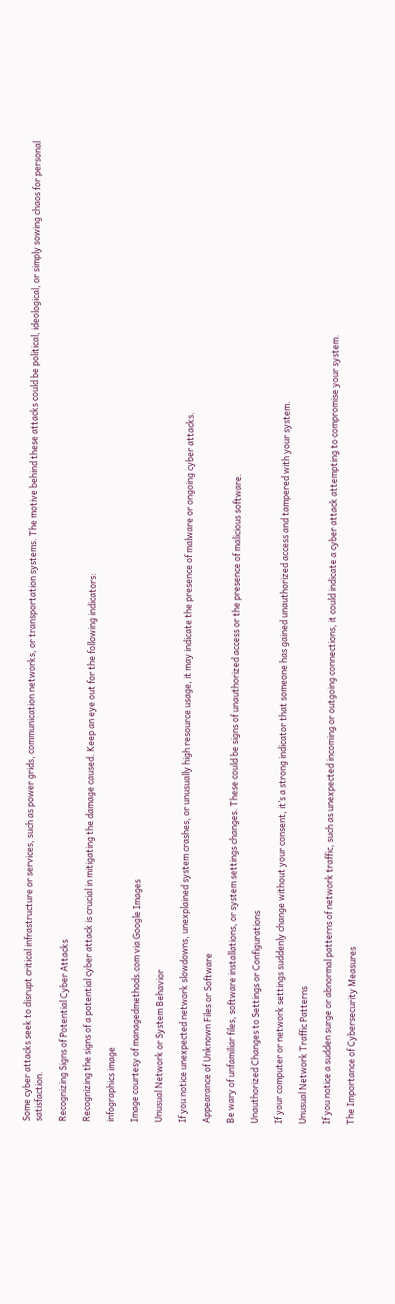Some cyber attacks seek to disrupt critical infrastructure or services, such as power grids, communication networks, or transportation systems. The motive behind these attacks could be political, ideological, or simply sowing chaos for personal satisfaction.

Recognizing Signs of Potential Cyber Attacks

Recognizing the signs of a potential cyber attack is crucial in mitigating the damage caused. Keep an eye out for the following indicators:

infographics image

Image courtesy of managedmethods.com via Google Images

Unusual Network or System Behavior

If you notice unexpected network slowdowns, unexplained system crashes, or unusually high resource usage, it may indicate the presence of malware or ongoing cyber attacks.

Appearance of Unknown Files or Software

Be wary of unfamiliar files, software installations, or system settings changes. These could be signs of unauthorized access or the presence of malicious software.

Unauthorized Changes to Settings or Configurations

If your computer or network settings suddenly change without your consent, it’s a strong indicator that someone has gained unauthorized access and tampered with your system.

Unusual Network Traffic Patterns

If you notice a sudden surge or abnormal patterns of network traffic, such as unexpected incoming or outgoing connections, it could indicate a cyber attack attempting to compromise your system.

The Importance of Cybersecurity Measures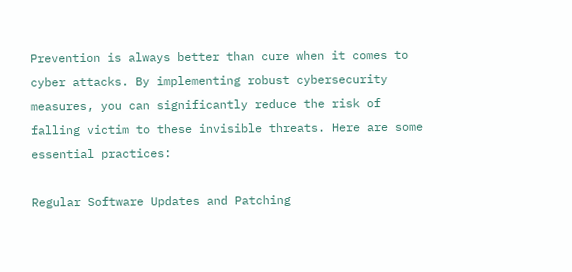Prevention is always better than cure when it comes to cyber attacks. By implementing robust cybersecurity measures, you can significantly reduce the risk of falling victim to these invisible threats. Here are some essential practices:

Regular Software Updates and Patching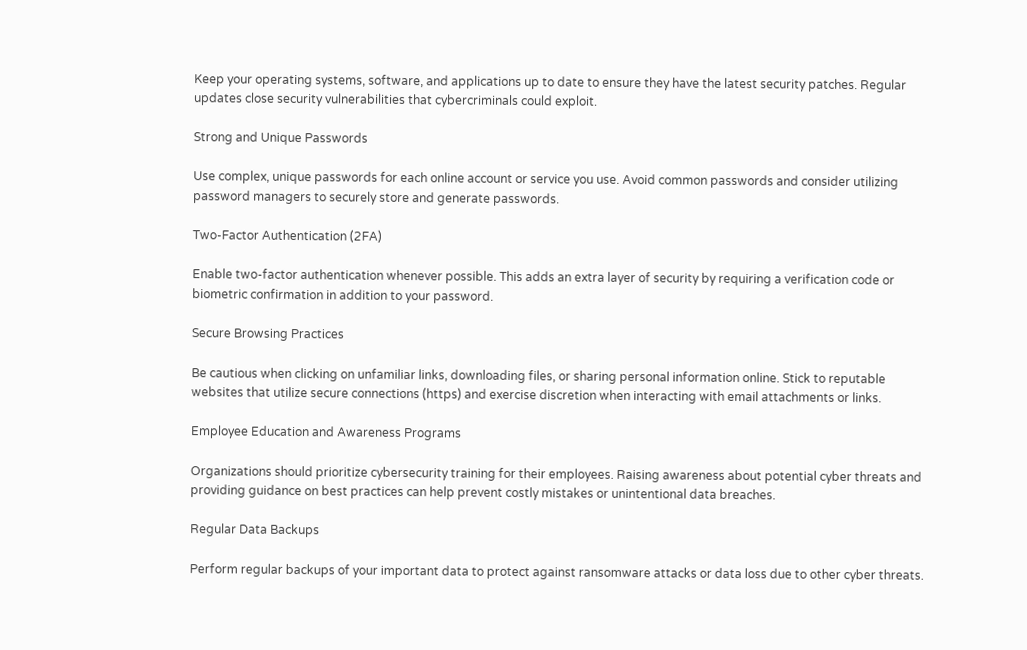Keep your operating systems, software, and applications up to date to ensure they have the latest security patches. Regular updates close security vulnerabilities that cybercriminals could exploit.

Strong and Unique Passwords

Use complex, unique passwords for each online account or service you use. Avoid common passwords and consider utilizing password managers to securely store and generate passwords.

Two-Factor Authentication (2FA)

Enable two-factor authentication whenever possible. This adds an extra layer of security by requiring a verification code or biometric confirmation in addition to your password.

Secure Browsing Practices

Be cautious when clicking on unfamiliar links, downloading files, or sharing personal information online. Stick to reputable websites that utilize secure connections (https) and exercise discretion when interacting with email attachments or links.

Employee Education and Awareness Programs

Organizations should prioritize cybersecurity training for their employees. Raising awareness about potential cyber threats and providing guidance on best practices can help prevent costly mistakes or unintentional data breaches.

Regular Data Backups

Perform regular backups of your important data to protect against ransomware attacks or data loss due to other cyber threats.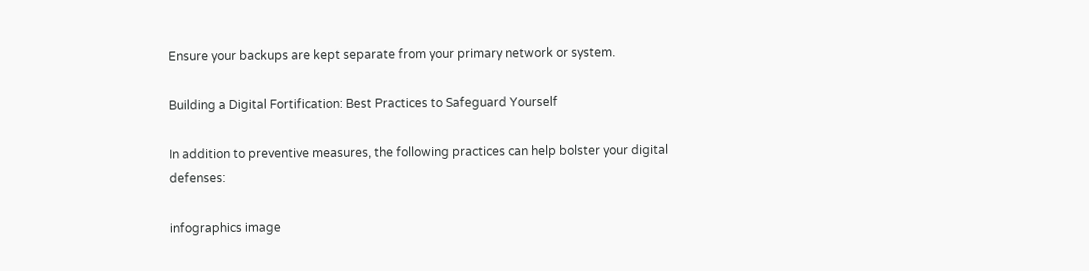Ensure your backups are kept separate from your primary network or system.

Building a Digital Fortification: Best Practices to Safeguard Yourself

In addition to preventive measures, the following practices can help bolster your digital defenses:

infographics image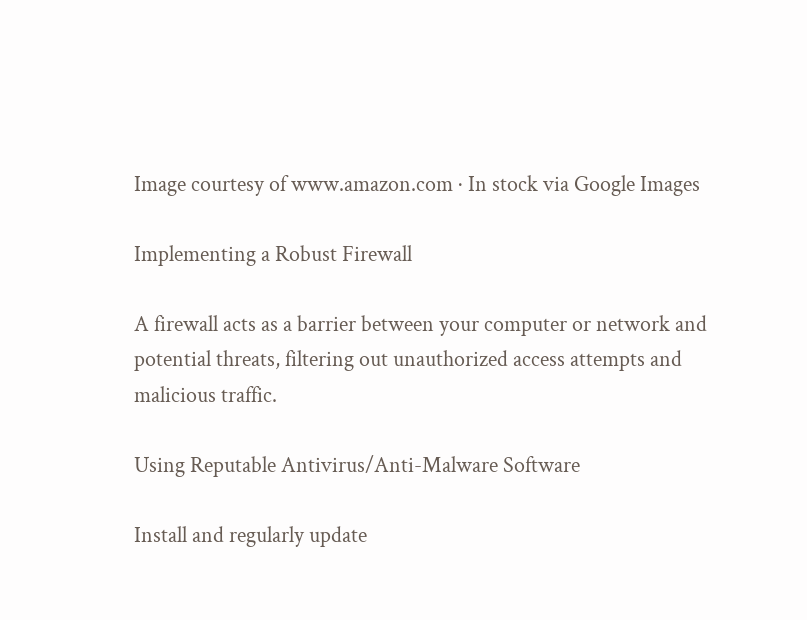Image courtesy of www.amazon.com · In stock via Google Images

Implementing a Robust Firewall

A firewall acts as a barrier between your computer or network and potential threats, filtering out unauthorized access attempts and malicious traffic.

Using Reputable Antivirus/Anti-Malware Software

Install and regularly update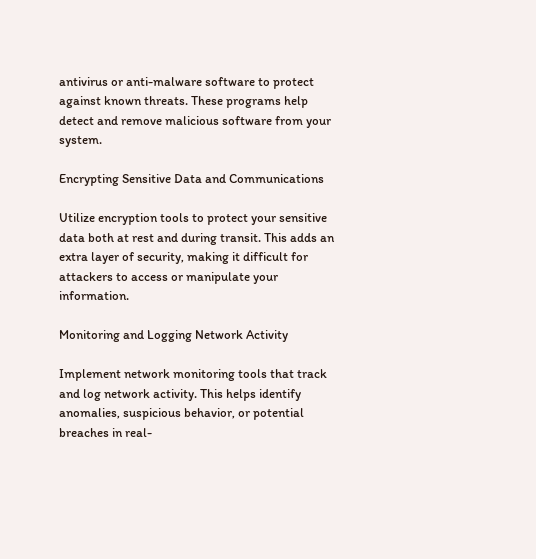antivirus or anti-malware software to protect against known threats. These programs help detect and remove malicious software from your system.

Encrypting Sensitive Data and Communications

Utilize encryption tools to protect your sensitive data both at rest and during transit. This adds an extra layer of security, making it difficult for attackers to access or manipulate your information.

Monitoring and Logging Network Activity

Implement network monitoring tools that track and log network activity. This helps identify anomalies, suspicious behavior, or potential breaches in real-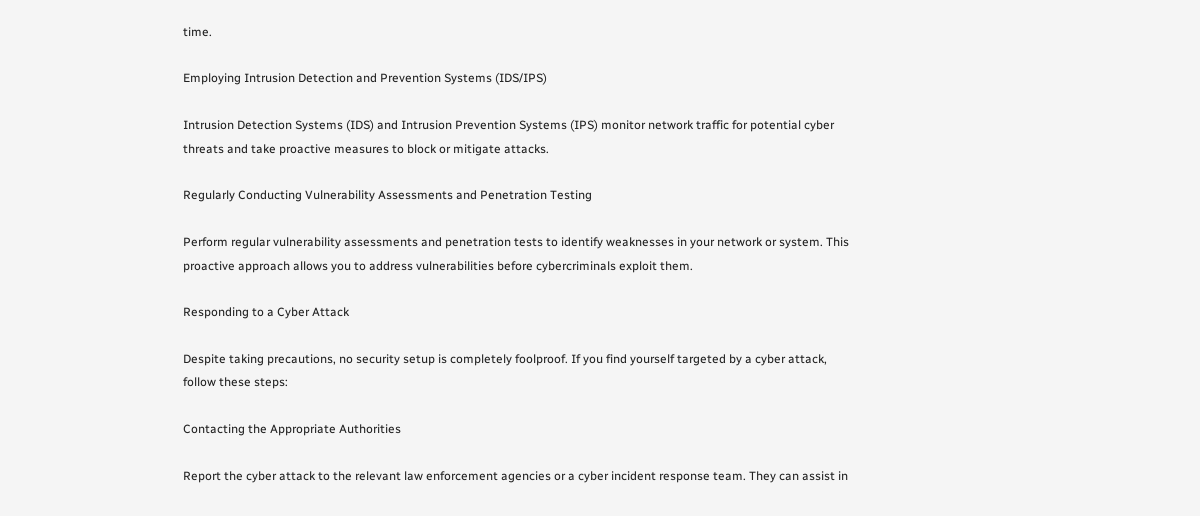time.

Employing Intrusion Detection and Prevention Systems (IDS/IPS)

Intrusion Detection Systems (IDS) and Intrusion Prevention Systems (IPS) monitor network traffic for potential cyber threats and take proactive measures to block or mitigate attacks.

Regularly Conducting Vulnerability Assessments and Penetration Testing

Perform regular vulnerability assessments and penetration tests to identify weaknesses in your network or system. This proactive approach allows you to address vulnerabilities before cybercriminals exploit them.

Responding to a Cyber Attack

Despite taking precautions, no security setup is completely foolproof. If you find yourself targeted by a cyber attack, follow these steps:

Contacting the Appropriate Authorities

Report the cyber attack to the relevant law enforcement agencies or a cyber incident response team. They can assist in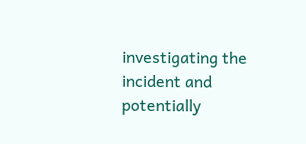investigating the incident and potentially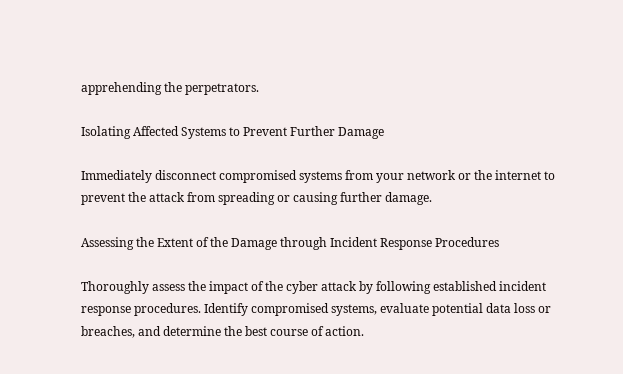apprehending the perpetrators.

Isolating Affected Systems to Prevent Further Damage

Immediately disconnect compromised systems from your network or the internet to prevent the attack from spreading or causing further damage.

Assessing the Extent of the Damage through Incident Response Procedures

Thoroughly assess the impact of the cyber attack by following established incident response procedures. Identify compromised systems, evaluate potential data loss or breaches, and determine the best course of action.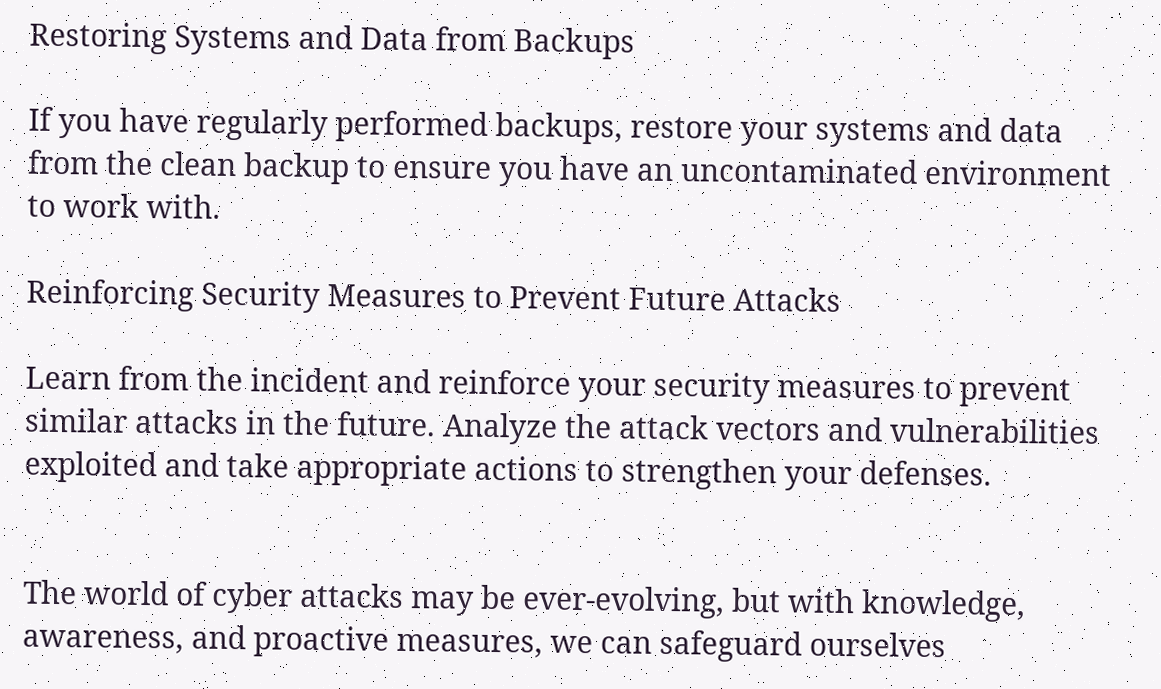Restoring Systems and Data from Backups

If you have regularly performed backups, restore your systems and data from the clean backup to ensure you have an uncontaminated environment to work with.

Reinforcing Security Measures to Prevent Future Attacks

Learn from the incident and reinforce your security measures to prevent similar attacks in the future. Analyze the attack vectors and vulnerabilities exploited and take appropriate actions to strengthen your defenses.


The world of cyber attacks may be ever-evolving, but with knowledge, awareness, and proactive measures, we can safeguard ourselves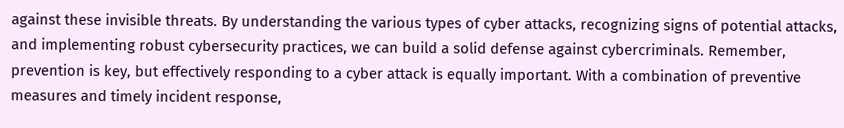against these invisible threats. By understanding the various types of cyber attacks, recognizing signs of potential attacks, and implementing robust cybersecurity practices, we can build a solid defense against cybercriminals. Remember, prevention is key, but effectively responding to a cyber attack is equally important. With a combination of preventive measures and timely incident response,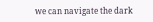we can navigate the dark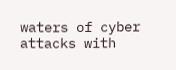waters of cyber attacks with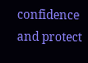confidence and protect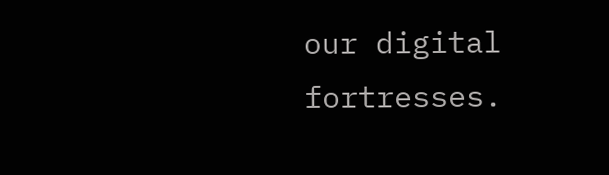our digital fortresses.